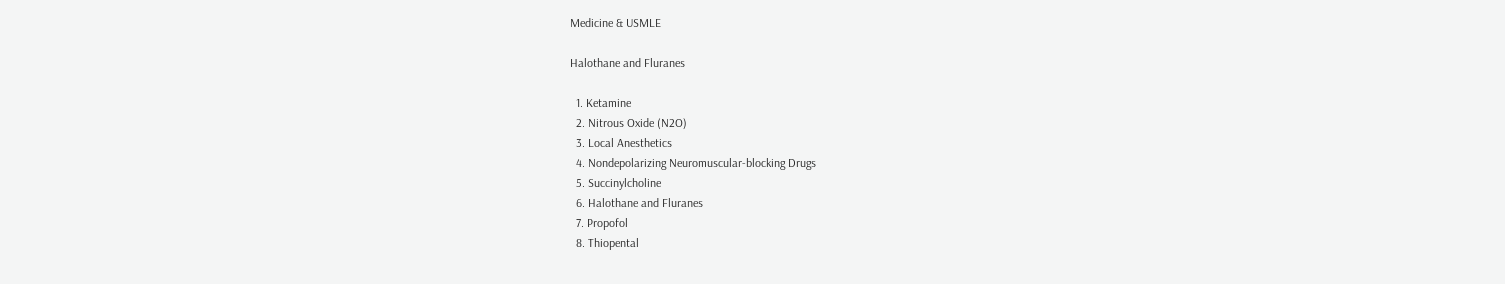Medicine & USMLE

Halothane and Fluranes

  1. Ketamine
  2. Nitrous Oxide (N2O)
  3. Local Anesthetics
  4. Nondepolarizing Neuromuscular-blocking Drugs
  5. Succinylcholine
  6. Halothane and Fluranes
  7. Propofol
  8. Thiopental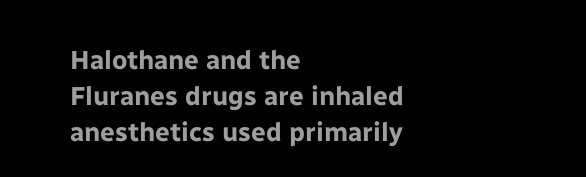Halothane and the Fluranes drugs are inhaled anesthetics used primarily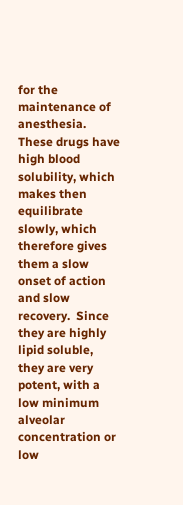for the maintenance of anesthesia. These drugs have high blood solubility, which makes then equilibrate slowly, which therefore gives them a slow onset of action and slow recovery.  Since they are highly lipid soluble, they are very potent, with a low minimum alveolar concentration or low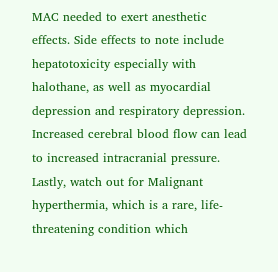MAC needed to exert anesthetic effects. Side effects to note include hepatotoxicity especially with halothane, as well as myocardial depression and respiratory depression. Increased cerebral blood flow can lead to increased intracranial pressure. Lastly, watch out for Malignant hyperthermia, which is a rare, life-threatening condition which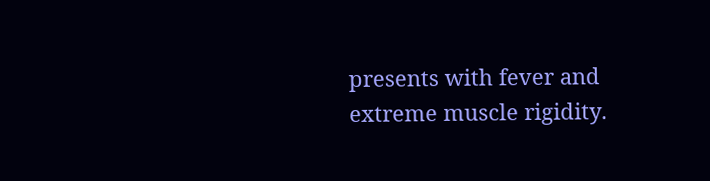presents with fever and extreme muscle rigidity.